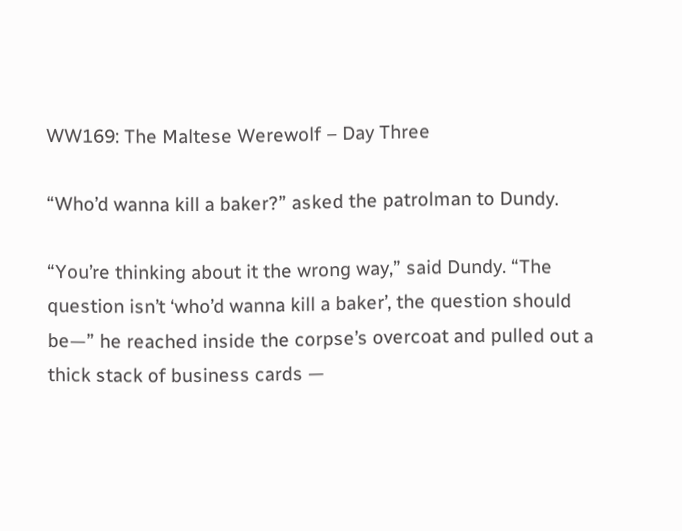WW169: The Maltese Werewolf – Day Three

“Who’d wanna kill a baker?” asked the patrolman to Dundy.

“You’re thinking about it the wrong way,” said Dundy. “The question isn’t ‘who’d wanna kill a baker’, the question should be—” he reached inside the corpse’s overcoat and pulled out a thick stack of business cards —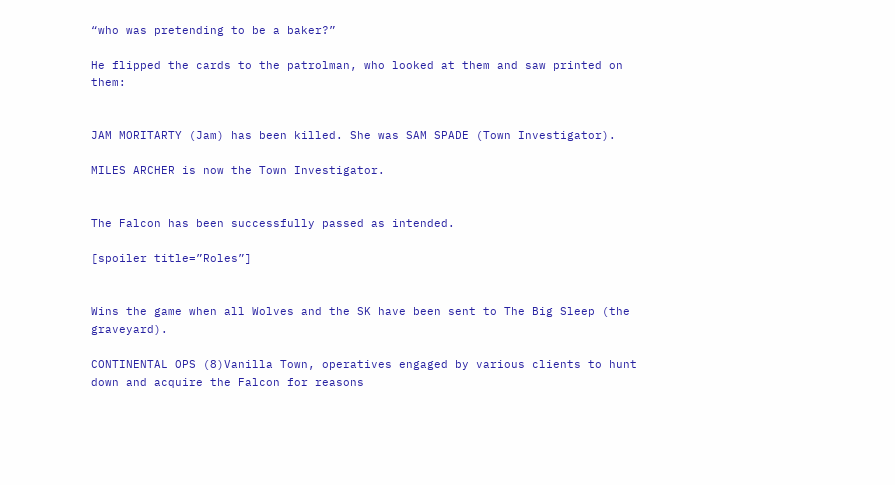“who was pretending to be a baker?”

He flipped the cards to the patrolman, who looked at them and saw printed on them:


JAM MORITARTY (Jam) has been killed. She was SAM SPADE (Town Investigator).

MILES ARCHER is now the Town Investigator.


The Falcon has been successfully passed as intended.

[spoiler title=”Roles”]


Wins the game when all Wolves and the SK have been sent to The Big Sleep (the graveyard).

CONTINENTAL OPS (8)Vanilla Town, operatives engaged by various clients to hunt down and acquire the Falcon for reasons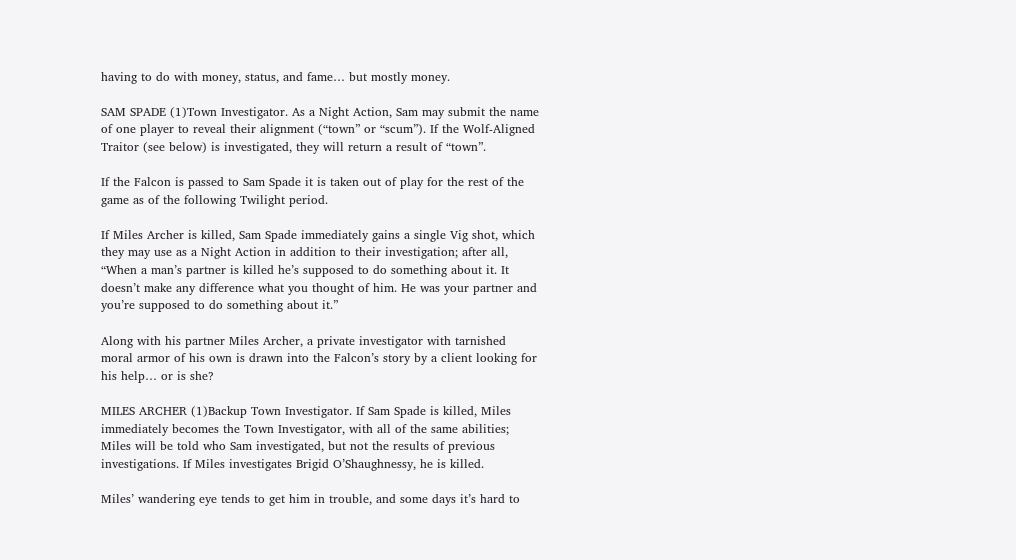having to do with money, status, and fame… but mostly money.

SAM SPADE (1)Town Investigator. As a Night Action, Sam may submit the name of one player to reveal their alignment (“town” or “scum”). If the Wolf-Aligned Traitor (see below) is investigated, they will return a result of “town”.

If the Falcon is passed to Sam Spade it is taken out of play for the rest of the game as of the following Twilight period.

If Miles Archer is killed, Sam Spade immediately gains a single Vig shot, which they may use as a Night Action in addition to their investigation; after all, “When a man’s partner is killed he’s supposed to do something about it. It doesn’t make any difference what you thought of him. He was your partner and you’re supposed to do something about it.”

Along with his partner Miles Archer, a private investigator with tarnished moral armor of his own is drawn into the Falcon’s story by a client looking for his help… or is she?

MILES ARCHER (1)Backup Town Investigator. If Sam Spade is killed, Miles immediately becomes the Town Investigator, with all of the same abilities; Miles will be told who Sam investigated, but not the results of previous investigations. If Miles investigates Brigid O’Shaughnessy, he is killed.

Miles’ wandering eye tends to get him in trouble, and some days it’s hard to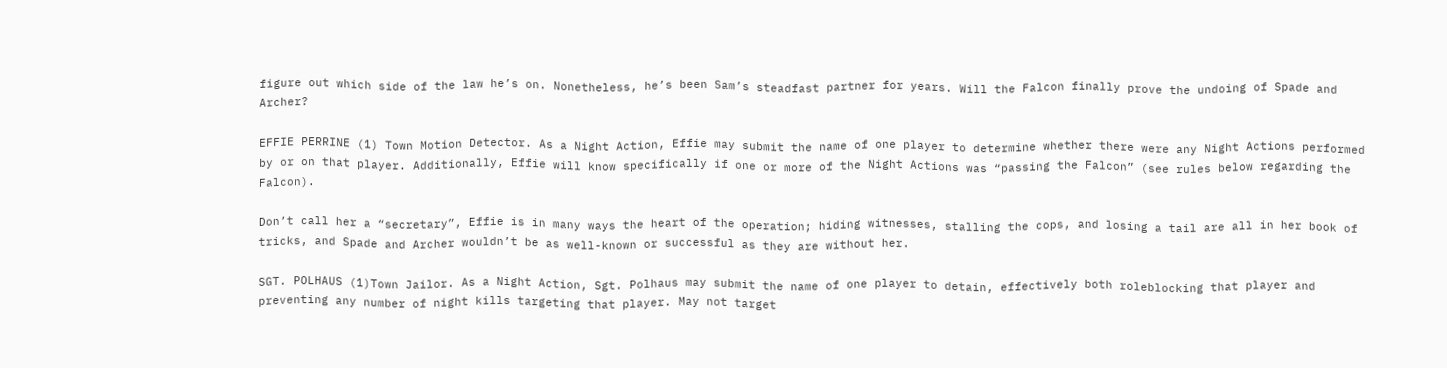figure out which side of the law he’s on. Nonetheless, he’s been Sam’s steadfast partner for years. Will the Falcon finally prove the undoing of Spade and Archer?

EFFIE PERRINE (1) Town Motion Detector. As a Night Action, Effie may submit the name of one player to determine whether there were any Night Actions performed by or on that player. Additionally, Effie will know specifically if one or more of the Night Actions was “passing the Falcon” (see rules below regarding the Falcon).

Don’t call her a “secretary”, Effie is in many ways the heart of the operation; hiding witnesses, stalling the cops, and losing a tail are all in her book of tricks, and Spade and Archer wouldn’t be as well-known or successful as they are without her.

SGT. POLHAUS (1)Town Jailor. As a Night Action, Sgt. Polhaus may submit the name of one player to detain, effectively both roleblocking that player and preventing any number of night kills targeting that player. May not target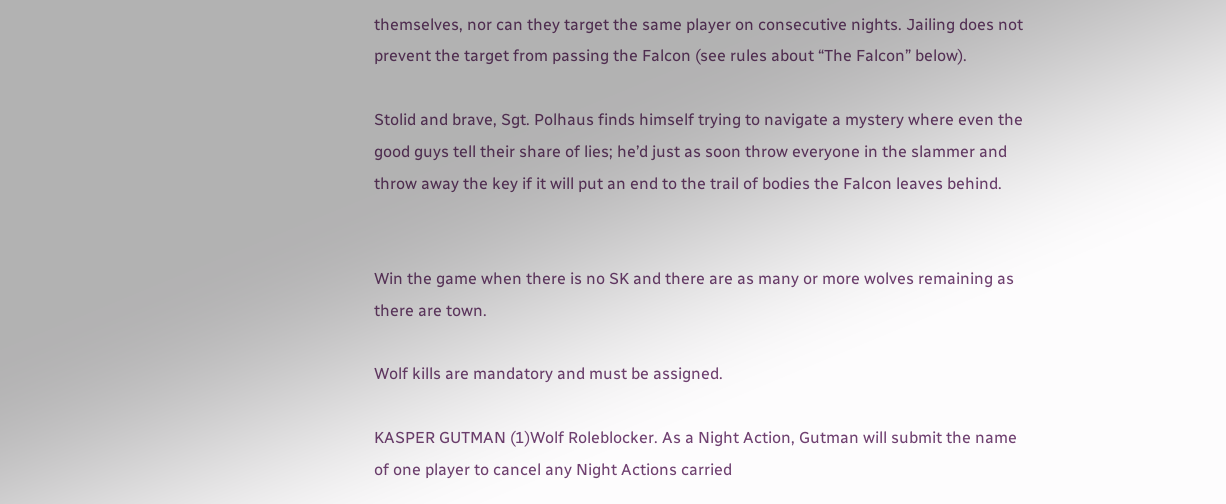themselves, nor can they target the same player on consecutive nights. Jailing does not prevent the target from passing the Falcon (see rules about “The Falcon” below).

Stolid and brave, Sgt. Polhaus finds himself trying to navigate a mystery where even the good guys tell their share of lies; he’d just as soon throw everyone in the slammer and throw away the key if it will put an end to the trail of bodies the Falcon leaves behind.


Win the game when there is no SK and there are as many or more wolves remaining as there are town.

Wolf kills are mandatory and must be assigned.

KASPER GUTMAN (1)Wolf Roleblocker. As a Night Action, Gutman will submit the name of one player to cancel any Night Actions carried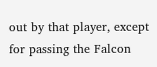out by that player, except for passing the Falcon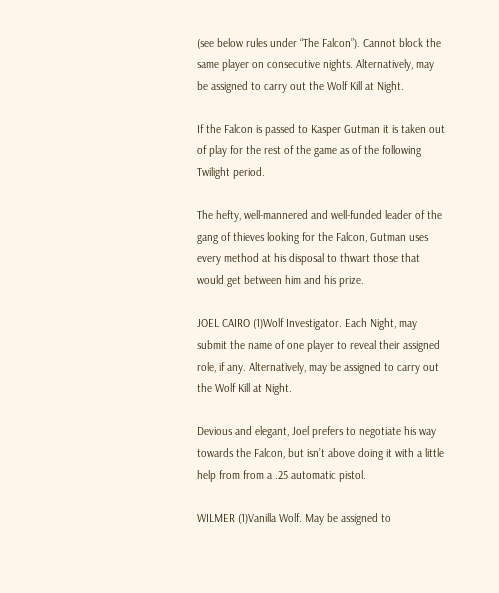(see below rules under “The Falcon”). Cannot block the same player on consecutive nights. Alternatively, may be assigned to carry out the Wolf Kill at Night.

If the Falcon is passed to Kasper Gutman it is taken out of play for the rest of the game as of the following Twilight period.

The hefty, well-mannered and well-funded leader of the gang of thieves looking for the Falcon, Gutman uses every method at his disposal to thwart those that would get between him and his prize.

JOEL CAIRO (1)Wolf Investigator. Each Night, may submit the name of one player to reveal their assigned role, if any. Alternatively, may be assigned to carry out the Wolf Kill at Night.

Devious and elegant, Joel prefers to negotiate his way towards the Falcon, but isn’t above doing it with a little help from from a .25 automatic pistol.

WILMER (1)Vanilla Wolf. May be assigned to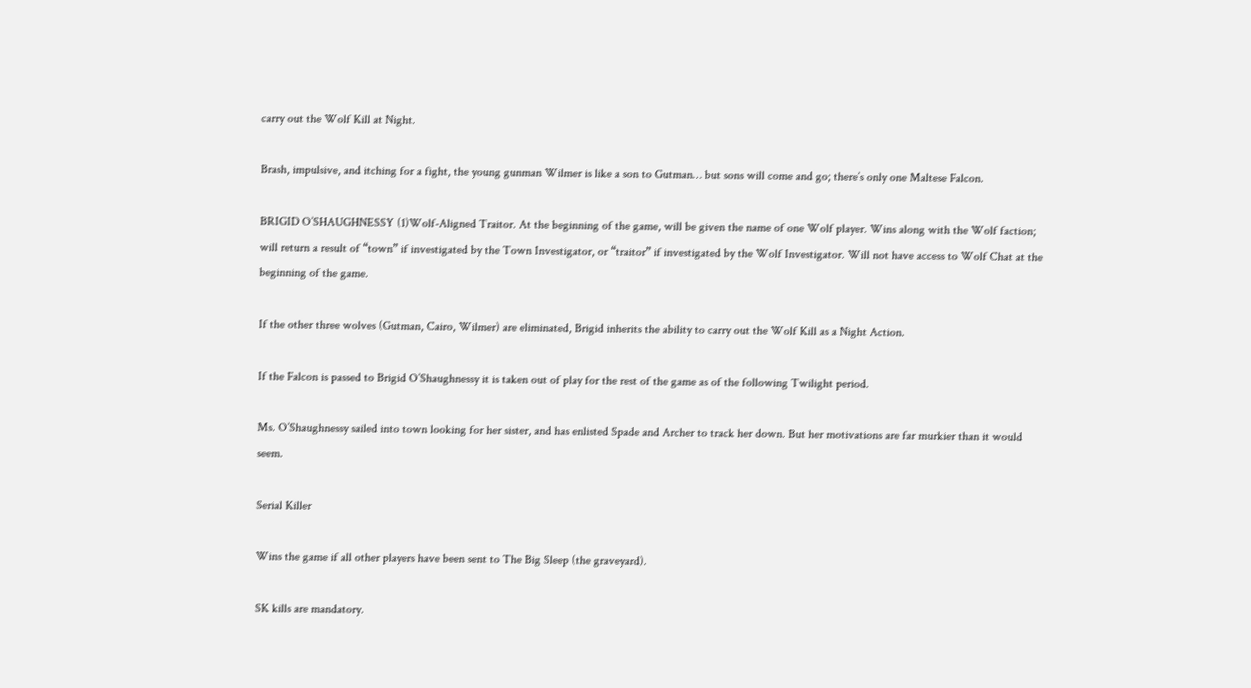carry out the Wolf Kill at Night.

Brash, impulsive, and itching for a fight, the young gunman Wilmer is like a son to Gutman… but sons will come and go; there’s only one Maltese Falcon.

BRIGID O’SHAUGHNESSY (1)Wolf-Aligned Traitor. At the beginning of the game, will be given the name of one Wolf player. Wins along with the Wolf faction; will return a result of “town” if investigated by the Town Investigator, or “traitor” if investigated by the Wolf Investigator. Will not have access to Wolf Chat at the beginning of the game.

If the other three wolves (Gutman, Cairo, Wilmer) are eliminated, Brigid inherits the ability to carry out the Wolf Kill as a Night Action.

If the Falcon is passed to Brigid O’Shaughnessy it is taken out of play for the rest of the game as of the following Twilight period.

Ms. O’Shaughnessy sailed into town looking for her sister, and has enlisted Spade and Archer to track her down. But her motivations are far murkier than it would seem.

Serial Killer

Wins the game if all other players have been sent to The Big Sleep (the graveyard).

SK kills are mandatory.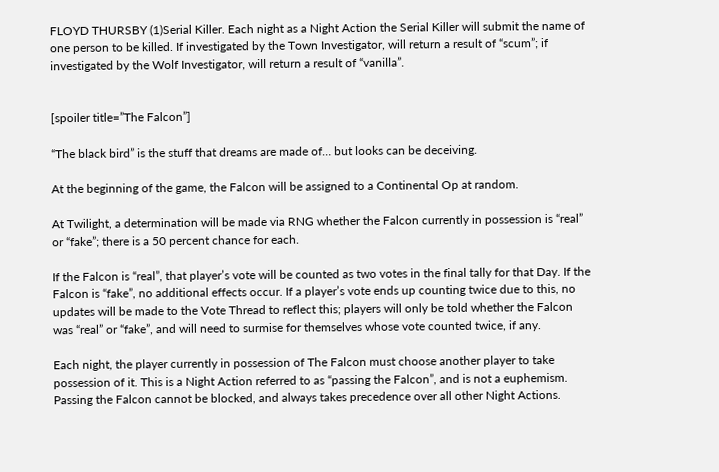FLOYD THURSBY (1)Serial Killer. Each night as a Night Action the Serial Killer will submit the name of one person to be killed. If investigated by the Town Investigator, will return a result of “scum”; if investigated by the Wolf Investigator, will return a result of “vanilla”.


[spoiler title=”The Falcon”]

“The black bird” is the stuff that dreams are made of… but looks can be deceiving.

At the beginning of the game, the Falcon will be assigned to a Continental Op at random.

At Twilight, a determination will be made via RNG whether the Falcon currently in possession is “real” or “fake”; there is a 50 percent chance for each.

If the Falcon is “real”, that player’s vote will be counted as two votes in the final tally for that Day. If the Falcon is “fake”, no additional effects occur. If a player’s vote ends up counting twice due to this, no updates will be made to the Vote Thread to reflect this; players will only be told whether the Falcon was “real” or “fake”, and will need to surmise for themselves whose vote counted twice, if any.

Each night, the player currently in possession of The Falcon must choose another player to take possession of it. This is a Night Action referred to as “passing the Falcon”, and is not a euphemism. Passing the Falcon cannot be blocked, and always takes precedence over all other Night Actions.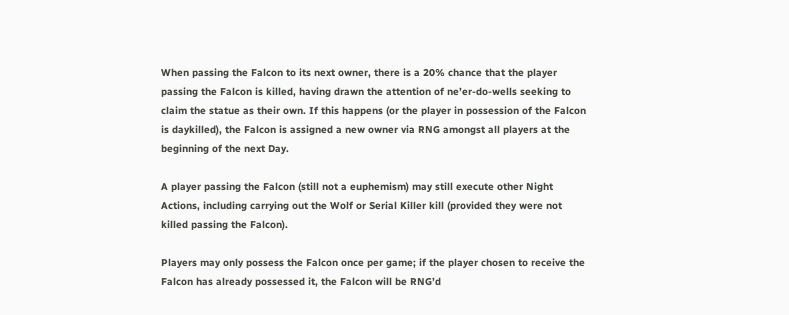When passing the Falcon to its next owner, there is a 20% chance that the player passing the Falcon is killed, having drawn the attention of ne’er-do-wells seeking to claim the statue as their own. If this happens (or the player in possession of the Falcon is daykilled), the Falcon is assigned a new owner via RNG amongst all players at the beginning of the next Day.

A player passing the Falcon (still not a euphemism) may still execute other Night Actions, including carrying out the Wolf or Serial Killer kill (provided they were not killed passing the Falcon).

Players may only possess the Falcon once per game; if the player chosen to receive the Falcon has already possessed it, the Falcon will be RNG’d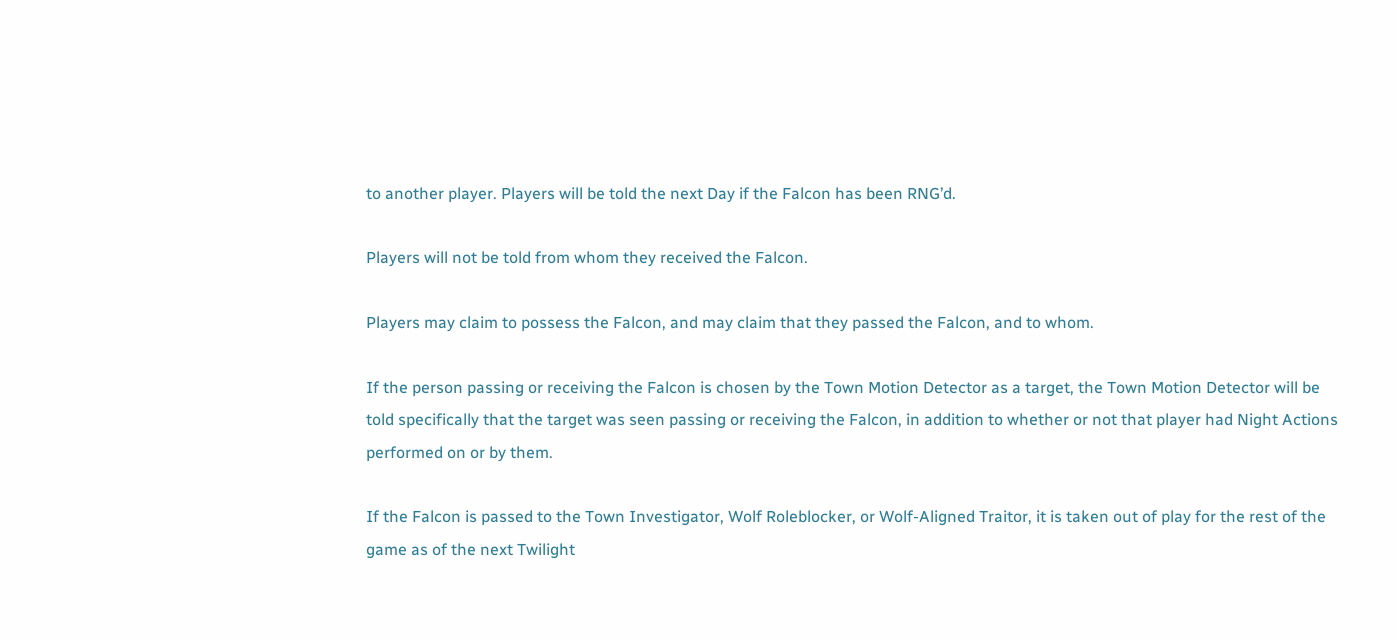to another player. Players will be told the next Day if the Falcon has been RNG’d.

Players will not be told from whom they received the Falcon.

Players may claim to possess the Falcon, and may claim that they passed the Falcon, and to whom.

If the person passing or receiving the Falcon is chosen by the Town Motion Detector as a target, the Town Motion Detector will be told specifically that the target was seen passing or receiving the Falcon, in addition to whether or not that player had Night Actions performed on or by them.

If the Falcon is passed to the Town Investigator, Wolf Roleblocker, or Wolf-Aligned Traitor, it is taken out of play for the rest of the game as of the next Twilight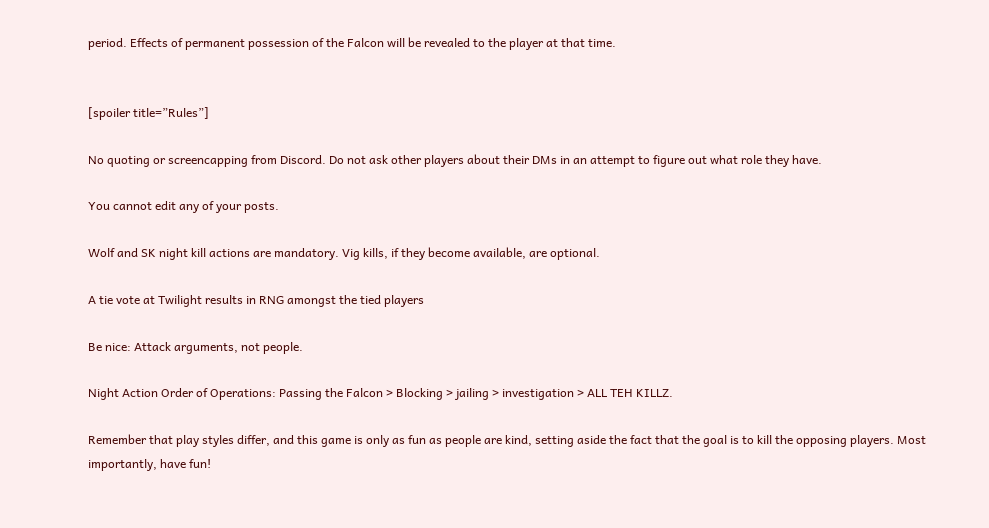period. Effects of permanent possession of the Falcon will be revealed to the player at that time.


[spoiler title=”Rules”]

No quoting or screencapping from Discord. Do not ask other players about their DMs in an attempt to figure out what role they have.

You cannot edit any of your posts.

Wolf and SK night kill actions are mandatory. Vig kills, if they become available, are optional.

A tie vote at Twilight results in RNG amongst the tied players

Be nice: Attack arguments, not people.

Night Action Order of Operations: Passing the Falcon > Blocking > jailing > investigation > ALL TEH KILLZ.

Remember that play styles differ, and this game is only as fun as people are kind, setting aside the fact that the goal is to kill the opposing players. Most importantly, have fun!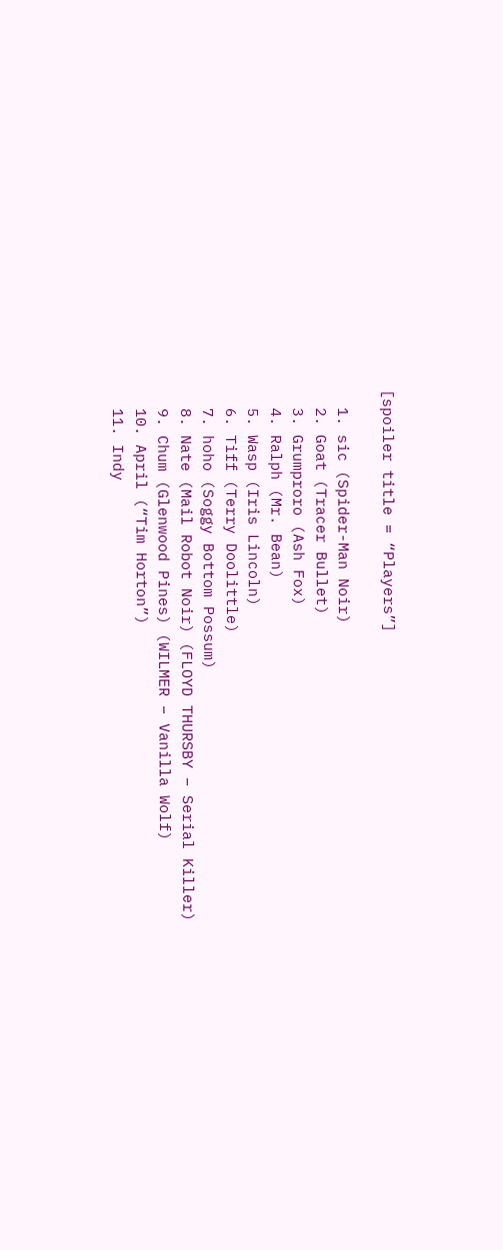[spoiler title = “Players”]

  1. sic (Spider-Man Noir)
  2. Goat (Tracer Bullet)
  3. Grumproro (Ash Fox)
  4. Ralph (Mr. Bean)
  5. Wasp (Iris Lincoln)
  6. Tiff (Terry Doolittle)
  7. hoho (Soggy Bottom Possum)
  8. Nate (Mail Robot Noir) (FLOYD THURSBY – Serial Killer)
  9. Chum (Glenwood Pines) (WILMER – Vanilla Wolf)
  10. April (“Tim Horton”)
  11. Indy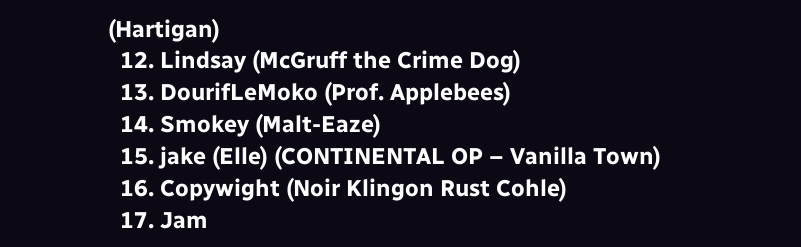(Hartigan)
  12. Lindsay (McGruff the Crime Dog)
  13. DourifLeMoko (Prof. Applebees)
  14. Smokey (Malt-Eaze)
  15. jake (Elle) (CONTINENTAL OP – Vanilla Town)
  16. Copywight (Noir Klingon Rust Cohle)
  17. Jam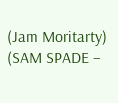(Jam Moritarty) (SAM SPADE –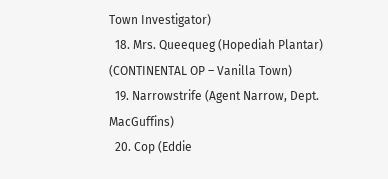Town Investigator)
  18. Mrs. Queequeg (Hopediah Plantar) (CONTINENTAL OP – Vanilla Town)
  19. Narrowstrife (Agent Narrow, Dept. MacGuffins)
  20. Cop (Eddie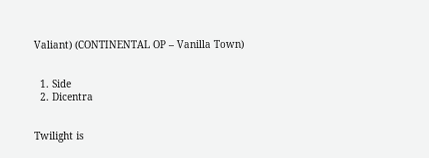Valiant) (CONTINENTAL OP – Vanilla Town)


  1. Side
  2. Dicentra


Twilight is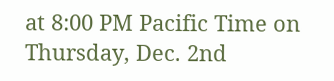at 8:00 PM Pacific Time on Thursday, Dec. 2nd